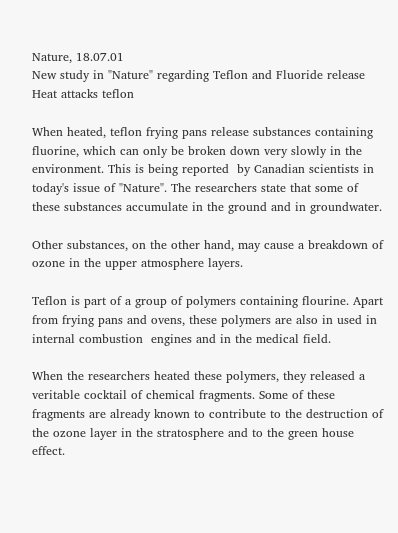Nature, 18.07.01
New study in "Nature" regarding Teflon and Fluoride release
Heat attacks teflon

When heated, teflon frying pans release substances containing fluorine, which can only be broken down very slowly in the environment. This is being reported  by Canadian scientists in today's issue of "Nature". The researchers state that some of these substances accumulate in the ground and in groundwater.

Other substances, on the other hand, may cause a breakdown of ozone in the upper atmosphere layers.

Teflon is part of a group of polymers containing flourine. Apart from frying pans and ovens, these polymers are also in used in internal combustion  engines and in the medical field.

When the researchers heated these polymers, they released a veritable cocktail of chemical fragments. Some of these fragments are already known to contribute to the destruction of the ozone layer in the stratosphere and to the green house effect.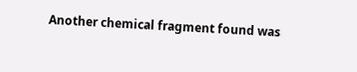Another chemical fragment found was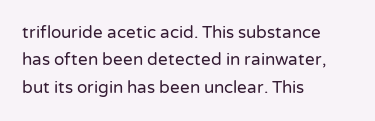triflouride acetic acid. This substance has often been detected in rainwater, but its origin has been unclear. This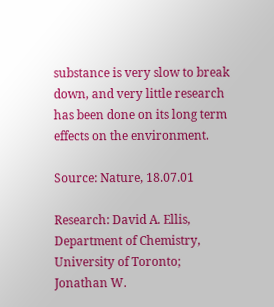substance is very slow to break down, and very little research has been done on its long term effects on the environment.

Source: Nature, 18.07.01

Research: David A. Ellis, Department of Chemistry, University of Toronto; Jonathan W.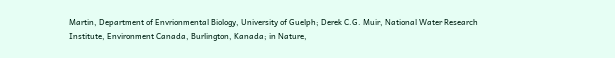Martin, Department of Envrionmental Biology, University of Guelph; Derek C.G. Muir, National Water Research Institute, Environment Canada, Burlington, Kanada; in Nature,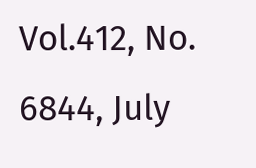Vol.412, No. 6844, July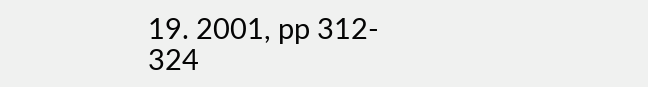19. 2001, pp 312- 324